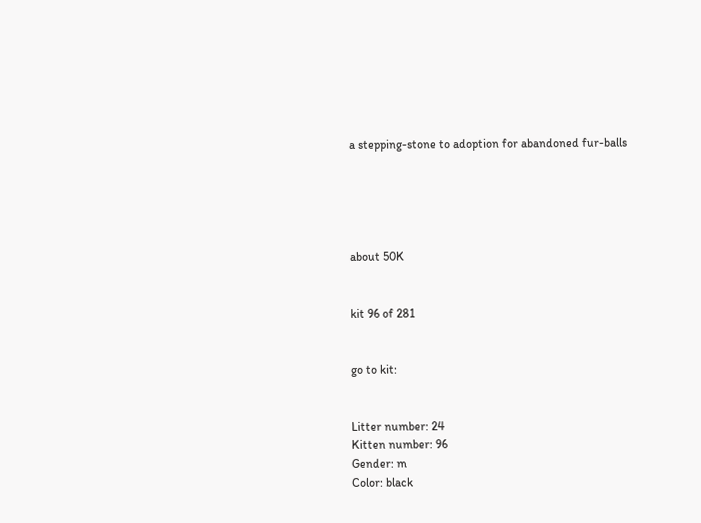a stepping-stone to adoption for abandoned fur-balls





about 50K


kit 96 of 281


go to kit:


Litter number: 24
Kitten number: 96
Gender: m
Color: black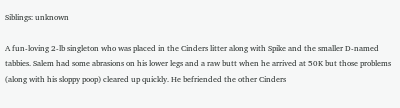Siblings: unknown

A fun-loving 2-lb singleton who was placed in the Cinders litter along with Spike and the smaller D-named tabbies. Salem had some abrasions on his lower legs and a raw butt when he arrived at 50K but those problems (along with his sloppy poop) cleared up quickly. He befriended the other Cinders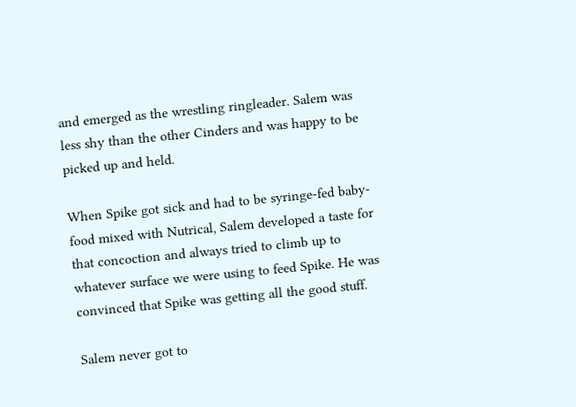and emerged as the wrestling ringleader. Salem was less shy than the other Cinders and was happy to be picked up and held.

When Spike got sick and had to be syringe-fed baby-food mixed with Nutrical, Salem developed a taste for that concoction and always tried to climb up to whatever surface we were using to feed Spike. He was convinced that Spike was getting all the good stuff.

Salem never got to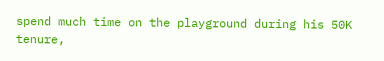spend much time on the playground during his 50K tenure,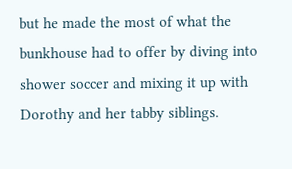but he made the most of what the bunkhouse had to offer by diving into shower soccer and mixing it up with Dorothy and her tabby siblings.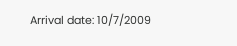Arrival date: 10/7/2009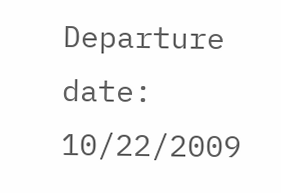Departure date: 10/22/2009